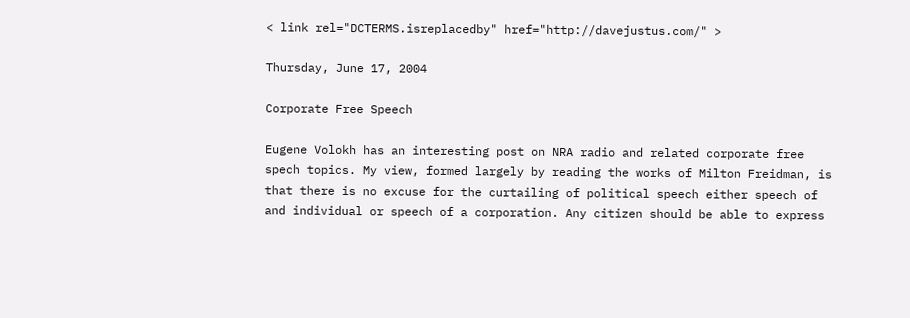< link rel="DCTERMS.isreplacedby" href="http://davejustus.com/" >

Thursday, June 17, 2004

Corporate Free Speech

Eugene Volokh has an interesting post on NRA radio and related corporate free spech topics. My view, formed largely by reading the works of Milton Freidman, is that there is no excuse for the curtailing of political speech either speech of and individual or speech of a corporation. Any citizen should be able to express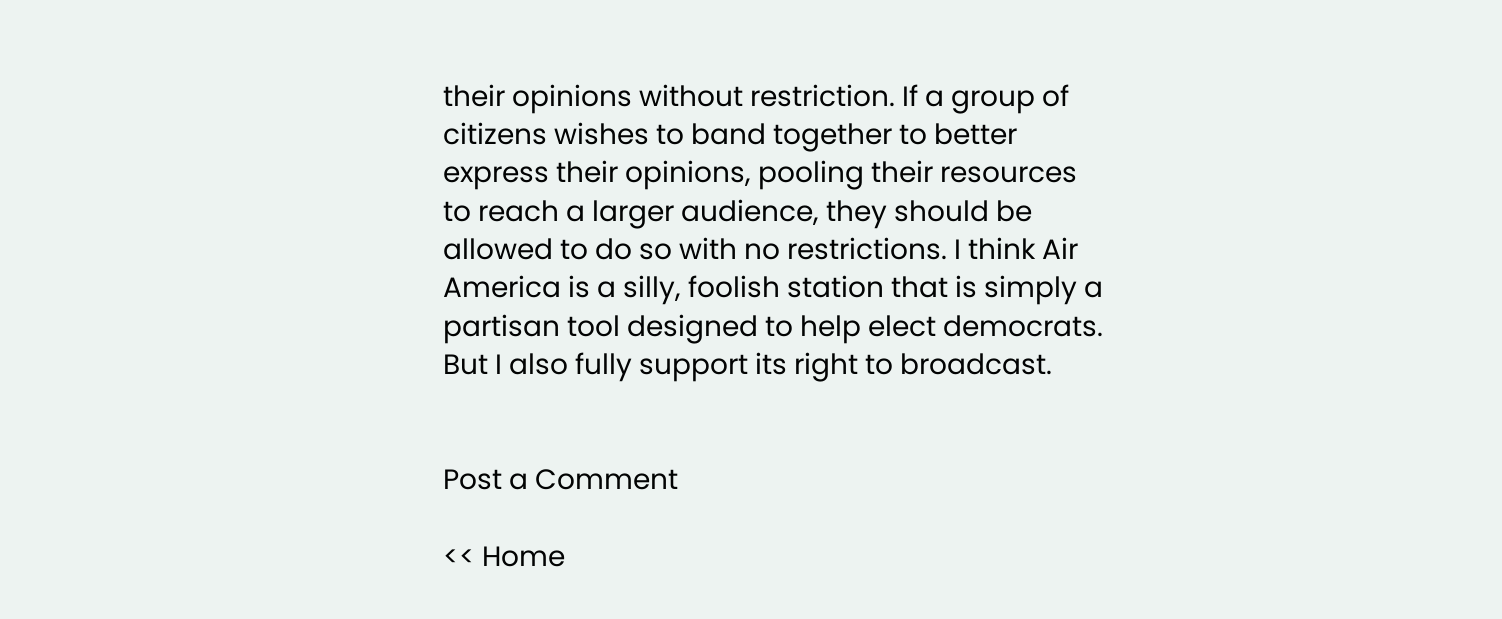their opinions without restriction. If a group of citizens wishes to band together to better express their opinions, pooling their resources to reach a larger audience, they should be allowed to do so with no restrictions. I think Air America is a silly, foolish station that is simply a partisan tool designed to help elect democrats. But I also fully support its right to broadcast.


Post a Comment

<< Home